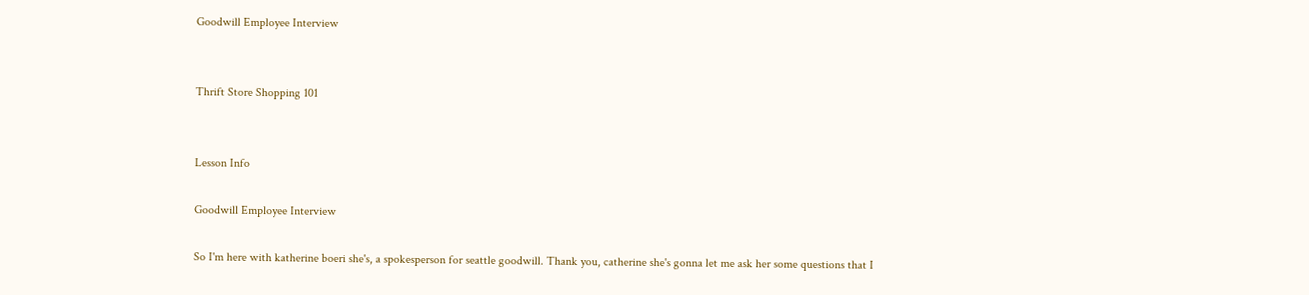Goodwill Employee Interview


Thrift Store Shopping 101


Lesson Info

Goodwill Employee Interview

So I'm here with katherine boeri she's, a spokesperson for seattle goodwill. Thank you, catherine she's gonna let me ask her some questions that I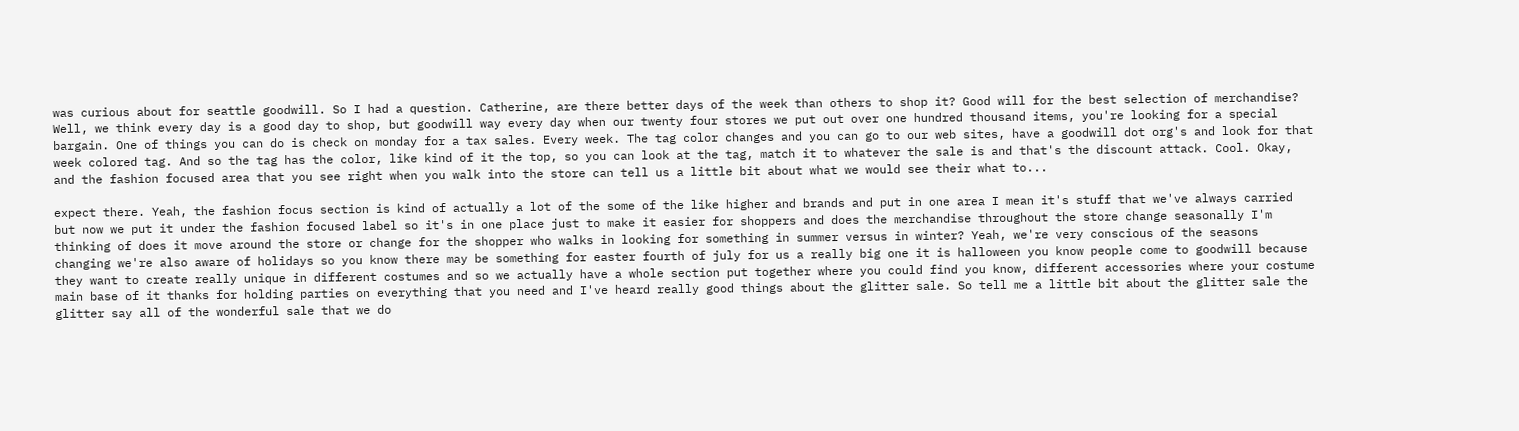was curious about for seattle goodwill. So I had a question. Catherine, are there better days of the week than others to shop it? Good will for the best selection of merchandise? Well, we think every day is a good day to shop, but goodwill way every day when our twenty four stores we put out over one hundred thousand items, you're looking for a special bargain. One of things you can do is check on monday for a tax sales. Every week. The tag color changes and you can go to our web sites, have a goodwill dot org's and look for that week colored tag. And so the tag has the color, like kind of it the top, so you can look at the tag, match it to whatever the sale is and that's the discount attack. Cool. Okay, and the fashion focused area that you see right when you walk into the store can tell us a little bit about what we would see their what to...

expect there. Yeah, the fashion focus section is kind of actually a lot of the some of the like higher and brands and put in one area I mean it's stuff that we've always carried but now we put it under the fashion focused label so it's in one place just to make it easier for shoppers and does the merchandise throughout the store change seasonally I'm thinking of does it move around the store or change for the shopper who walks in looking for something in summer versus in winter? Yeah, we're very conscious of the seasons changing we're also aware of holidays so you know there may be something for easter fourth of july for us a really big one it is halloween you know people come to goodwill because they want to create really unique in different costumes and so we actually have a whole section put together where you could find you know, different accessories where your costume main base of it thanks for holding parties on everything that you need and I've heard really good things about the glitter sale. So tell me a little bit about the glitter sale the glitter say all of the wonderful sale that we do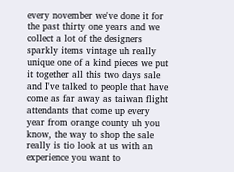every november we've done it for the past thirty one years and we collect a lot of the designers sparkly items vintage uh really unique one of a kind pieces we put it together all this two days sale and I've talked to people that have come as far away as taiwan flight attendants that come up every year from orange county uh you know, the way to shop the sale really is tio look at us with an experience you want to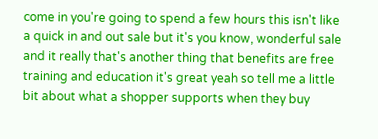come in you're going to spend a few hours this isn't like a quick in and out sale but it's you know, wonderful sale and it really that's another thing that benefits are free training and education it's great yeah so tell me a little bit about what a shopper supports when they buy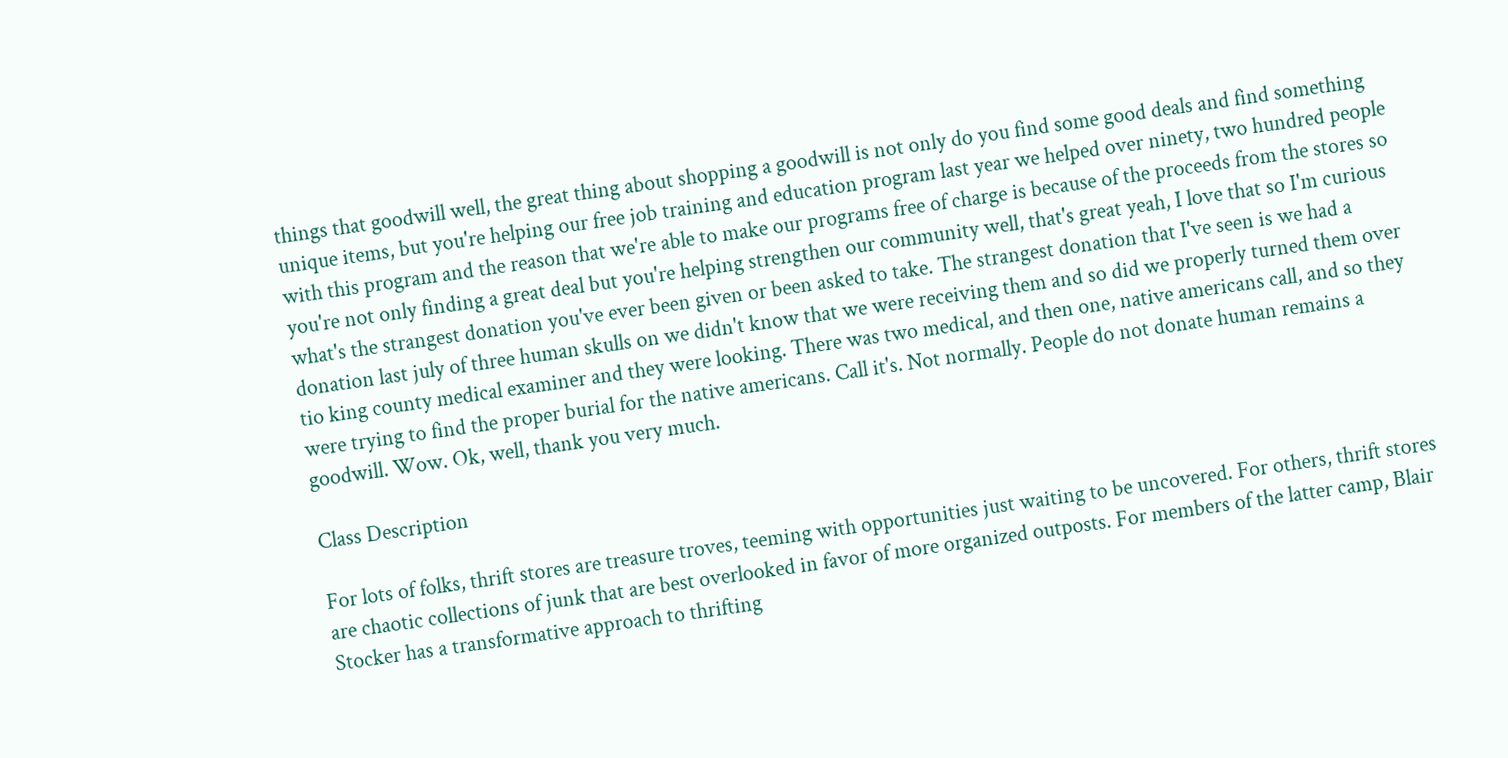things that goodwill well, the great thing about shopping a goodwill is not only do you find some good deals and find something unique items, but you're helping our free job training and education program last year we helped over ninety, two hundred people with this program and the reason that we're able to make our programs free of charge is because of the proceeds from the stores so you're not only finding a great deal but you're helping strengthen our community well, that's great yeah, I love that so I'm curious what's the strangest donation you've ever been given or been asked to take. The strangest donation that I've seen is we had a donation last july of three human skulls on we didn't know that we were receiving them and so did we properly turned them over tio king county medical examiner and they were looking. There was two medical, and then one, native americans call, and so they were trying to find the proper burial for the native americans. Call it's. Not normally. People do not donate human remains a goodwill. Wow. Ok, well, thank you very much.

Class Description

For lots of folks, thrift stores are treasure troves, teeming with opportunities just waiting to be uncovered. For others, thrift stores are chaotic collections of junk that are best overlooked in favor of more organized outposts. For members of the latter camp, Blair Stocker has a transformative approach to thrifting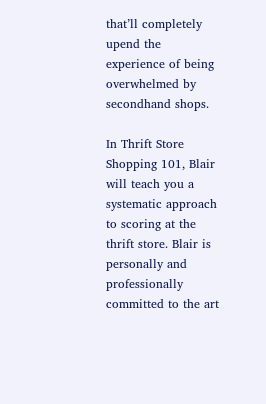that’ll completely upend the experience of being overwhelmed by secondhand shops.

In Thrift Store Shopping 101, Blair will teach you a systematic approach to scoring at the thrift store. Blair is personally and professionally committed to the art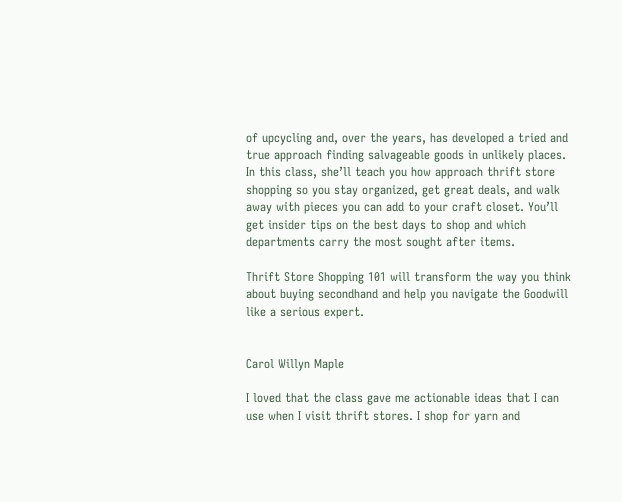of upcycling and, over the years, has developed a tried and true approach finding salvageable goods in unlikely places. In this class, she’ll teach you how approach thrift store shopping so you stay organized, get great deals, and walk away with pieces you can add to your craft closet. You’ll get insider tips on the best days to shop and which departments carry the most sought after items.

Thrift Store Shopping 101 will transform the way you think about buying secondhand and help you navigate the Goodwill like a serious expert.


Carol Willyn Maple

I loved that the class gave me actionable ideas that I can use when I visit thrift stores. I shop for yarn and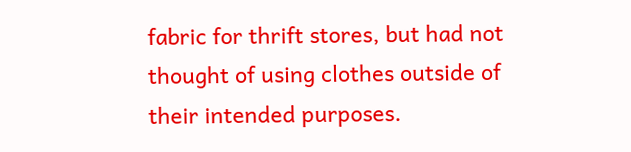fabric for thrift stores, but had not thought of using clothes outside of their intended purposes.